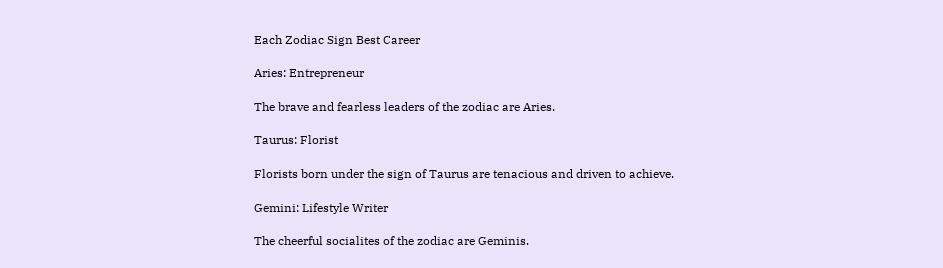Each Zodiac Sign Best Career

Aries: Entrepreneur

The brave and fearless leaders of the zodiac are Aries.

Taurus: Florist

Florists born under the sign of Taurus are tenacious and driven to achieve.

Gemini: Lifestyle Writer

The cheerful socialites of the zodiac are Geminis.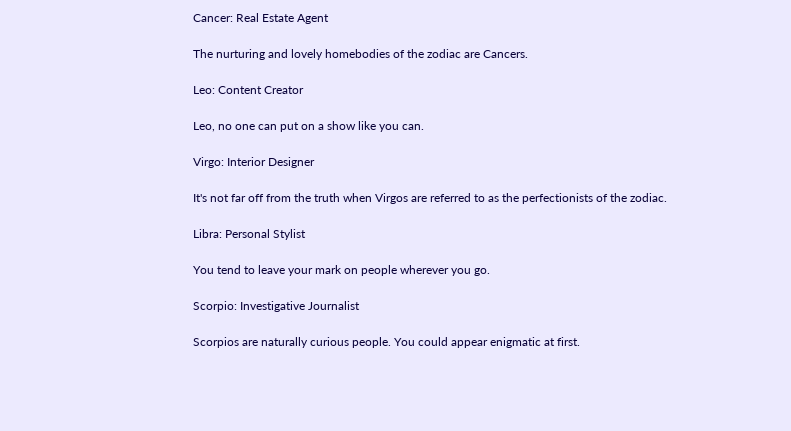Cancer: Real Estate Agent

The nurturing and lovely homebodies of the zodiac are Cancers.

Leo: Content Creator

Leo, no one can put on a show like you can.

Virgo: Interior Designer

It's not far off from the truth when Virgos are referred to as the perfectionists of the zodiac.

Libra: Personal Stylist

You tend to leave your mark on people wherever you go.

Scorpio: Investigative Journalist

Scorpios are naturally curious people. You could appear enigmatic at first.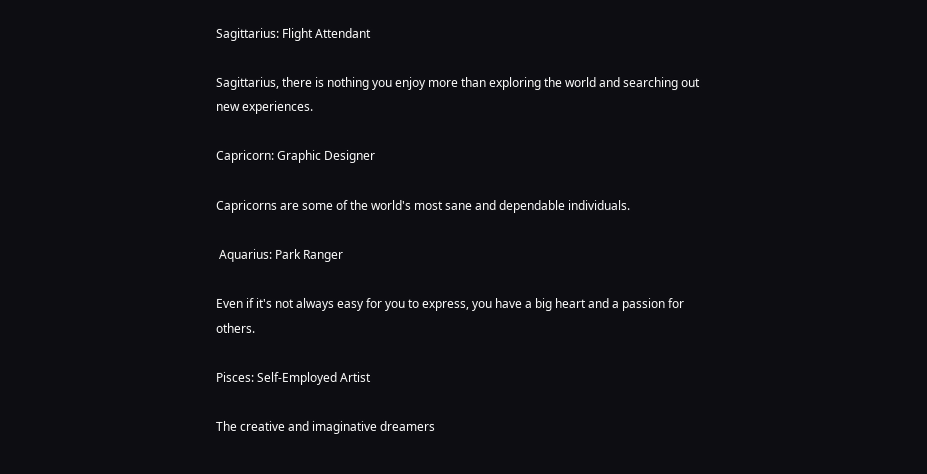Sagittarius: Flight Attendant

Sagittarius, there is nothing you enjoy more than exploring the world and searching out new experiences.

Capricorn: Graphic Designer

Capricorns are some of the world's most sane and dependable individuals.

 Aquarius: Park Ranger

Even if it's not always easy for you to express, you have a big heart and a passion for others.

Pisces: Self-Employed Artist

The creative and imaginative dreamers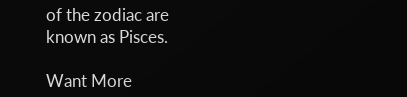of the zodiac are known as Pisces.

Want More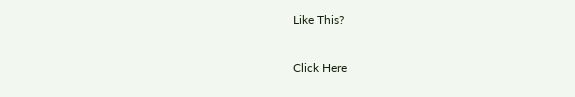Like This?

Click Here